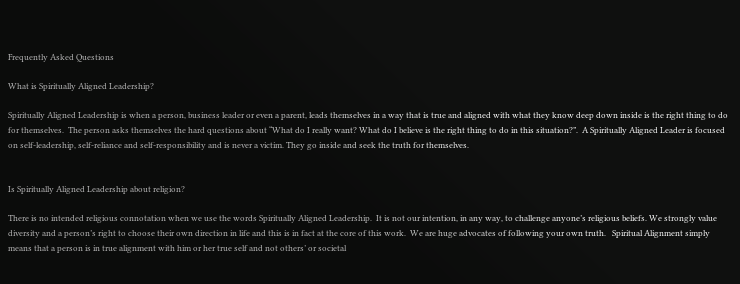Frequently Asked Questions

What is Spiritually Aligned Leadership?

Spiritually Aligned Leadership is when a person, business leader or even a parent, leads themselves in a way that is true and aligned with what they know deep down inside is the right thing to do for themselves.  The person asks themselves the hard questions about “What do I really want? What do I believe is the right thing to do in this situation?”.  A Spiritually Aligned Leader is focused on self-leadership, self-reliance and self-responsibility and is never a victim. They go inside and seek the truth for themselves.


Is Spiritually Aligned Leadership about religion?

There is no intended religious connotation when we use the words Spiritually Aligned Leadership.  It is not our intention, in any way, to challenge anyone’s religious beliefs. We strongly value diversity and a person’s right to choose their own direction in life and this is in fact at the core of this work.  We are huge advocates of following your own truth.   Spiritual Alignment simply means that a person is in true alignment with him or her true self and not others’ or societal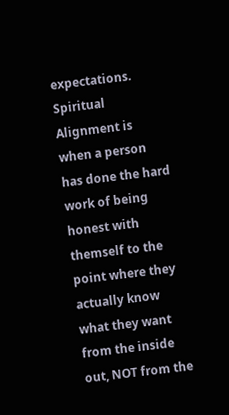expectations.   Spiritual Alignment is when a person has done the hard work of being honest with themself to the point where they actually know what they want from the inside out, NOT from the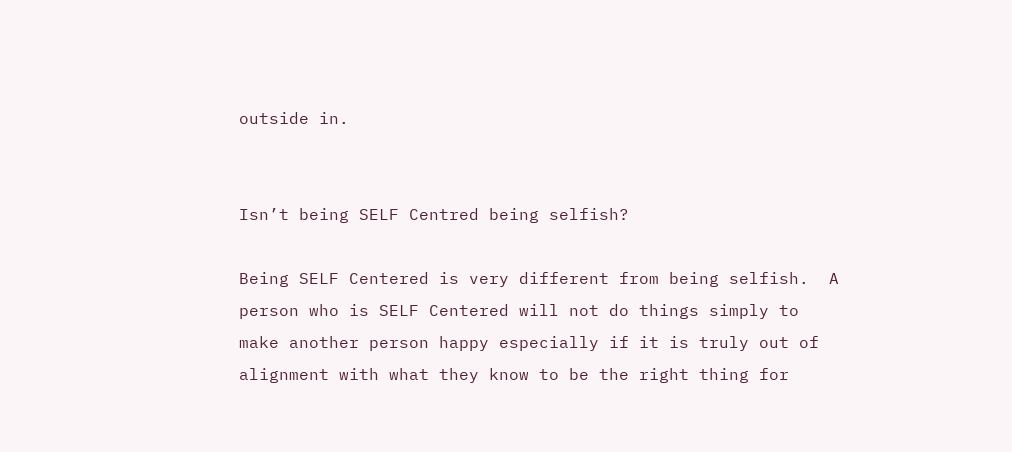outside in.


Isn’t being SELF Centred being selfish?

Being SELF Centered is very different from being selfish.  A person who is SELF Centered will not do things simply to make another person happy especially if it is truly out of alignment with what they know to be the right thing for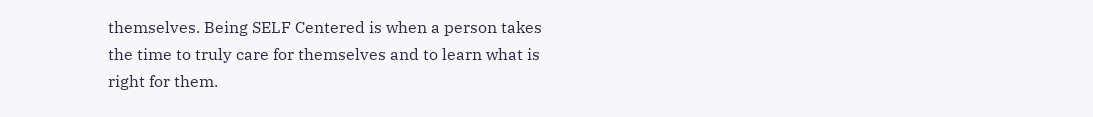themselves. Being SELF Centered is when a person takes the time to truly care for themselves and to learn what is right for them.